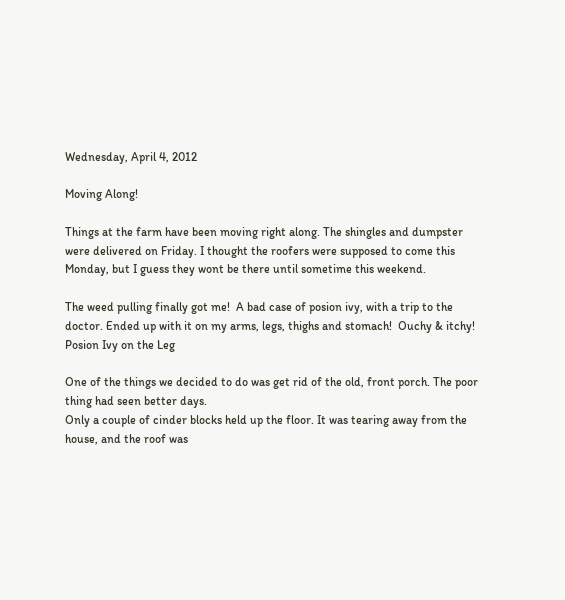Wednesday, April 4, 2012

Moving Along!

Things at the farm have been moving right along. The shingles and dumpster were delivered on Friday. I thought the roofers were supposed to come this Monday, but I guess they wont be there until sometime this weekend.

The weed pulling finally got me!  A bad case of posion ivy, with a trip to the doctor. Ended up with it on my arms, legs, thighs and stomach!  Ouchy & itchy!
Posion Ivy on the Leg

One of the things we decided to do was get rid of the old, front porch. The poor thing had seen better days.
Only a couple of cinder blocks held up the floor. It was tearing away from the house, and the roof was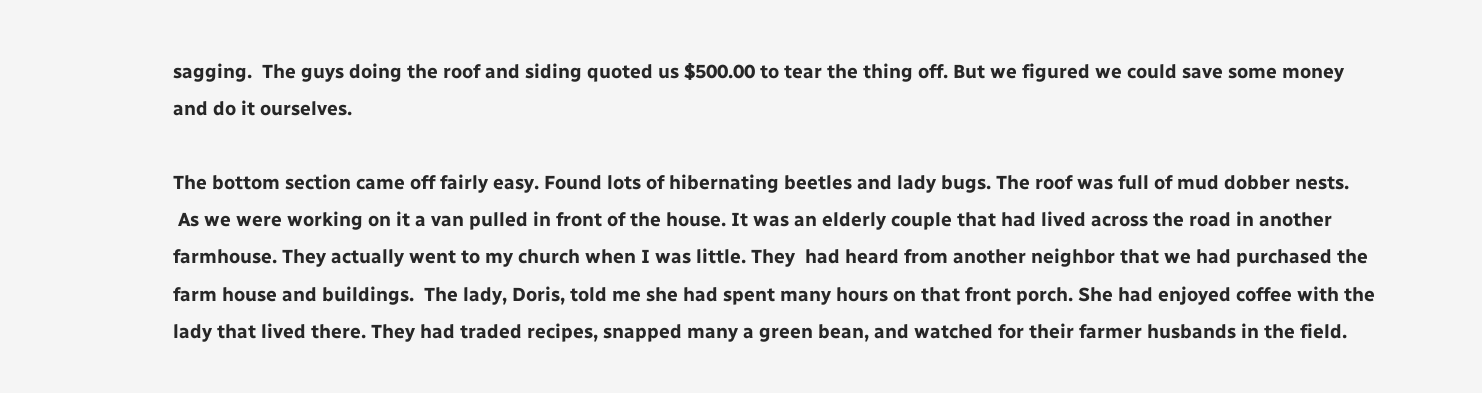sagging.  The guys doing the roof and siding quoted us $500.00 to tear the thing off. But we figured we could save some money and do it ourselves.

The bottom section came off fairly easy. Found lots of hibernating beetles and lady bugs. The roof was full of mud dobber nests.
 As we were working on it a van pulled in front of the house. It was an elderly couple that had lived across the road in another farmhouse. They actually went to my church when I was little. They  had heard from another neighbor that we had purchased the farm house and buildings.  The lady, Doris, told me she had spent many hours on that front porch. She had enjoyed coffee with the lady that lived there. They had traded recipes, snapped many a green bean, and watched for their farmer husbands in the field.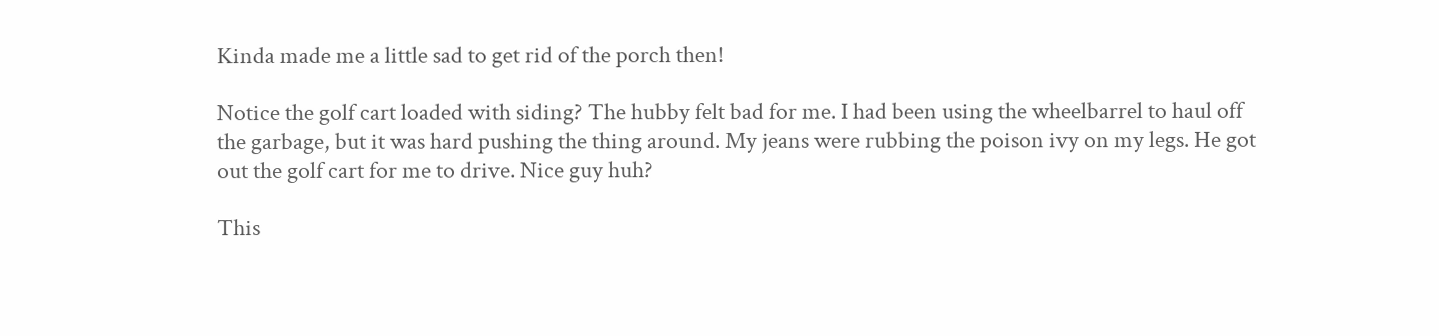Kinda made me a little sad to get rid of the porch then!

Notice the golf cart loaded with siding? The hubby felt bad for me. I had been using the wheelbarrel to haul off the garbage, but it was hard pushing the thing around. My jeans were rubbing the poison ivy on my legs. He got out the golf cart for me to drive. Nice guy huh?

This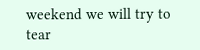weekend we will try to tear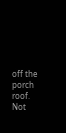off the porch roof. Not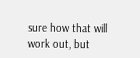sure how that will work out, but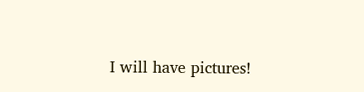I will have pictures!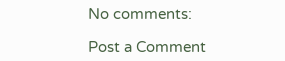No comments:

Post a Comment